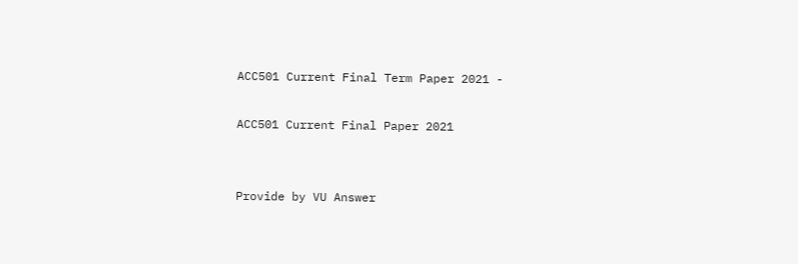ACC501 Current Final Term Paper 2021 -

ACC501 Current Final Paper 2021


Provide by VU Answer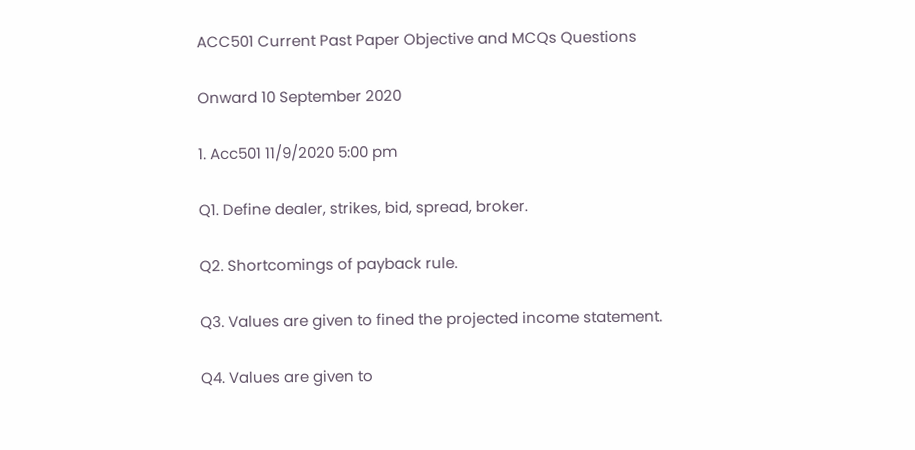ACC501 Current Past Paper Objective and MCQs Questions

Onward 10 September 2020

1. Acc501 11/9/2020 5:00 pm

Q1. Define dealer, strikes, bid, spread, broker.

Q2. Shortcomings of payback rule.

Q3. Values are given to fined the projected income statement.

Q4. Values are given to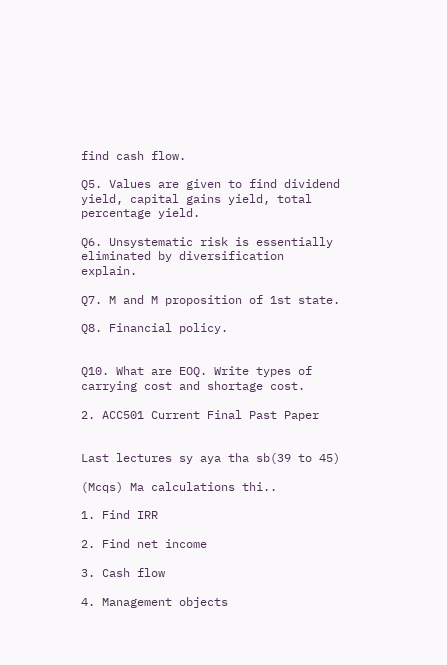find cash flow.

Q5. Values are given to find dividend yield, capital gains yield, total percentage yield.

Q6. Unsystematic risk is essentially eliminated by diversification explain.

Q7. M and M proposition of 1st state.

Q8. Financial policy.


Q10. What are EOQ. Write types of carrying cost and shortage cost.

2. ACC501 Current Final Past Paper


Last lectures sy aya tha sb(39 to 45)

(Mcqs) Ma calculations thi..

1. Find IRR

2. Find net income

3. Cash flow

4. Management objects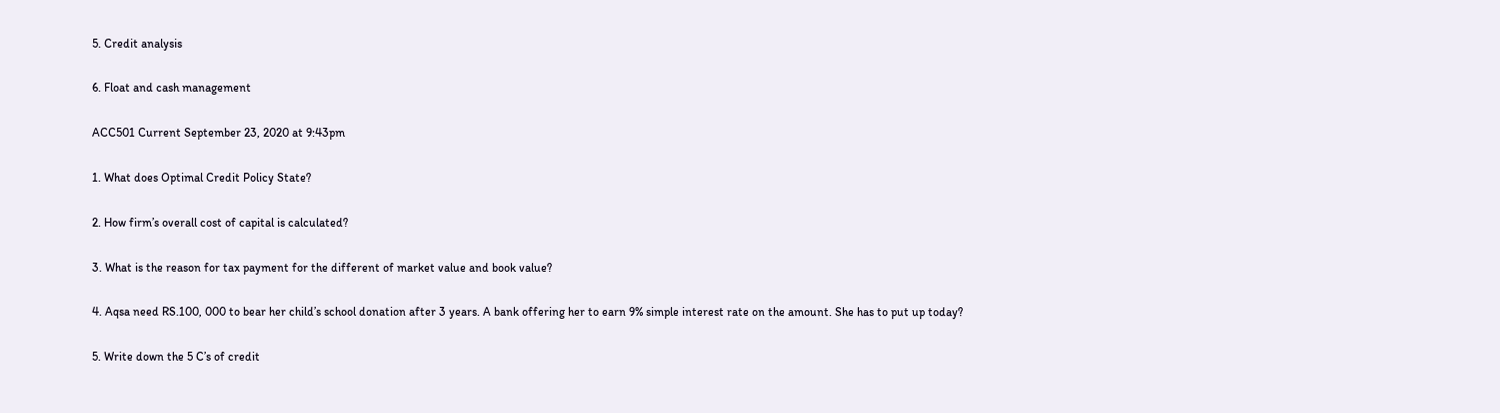5. Credit analysis

6. Float and cash management

ACC501 Current September 23, 2020 at 9:43pm

1. What does Optimal Credit Policy State?

2. How firm’s overall cost of capital is calculated?

3. What is the reason for tax payment for the different of market value and book value?

4. Aqsa need RS.100, 000 to bear her child’s school donation after 3 years. A bank offering her to earn 9% simple interest rate on the amount. She has to put up today?

5. Write down the 5 C’s of credit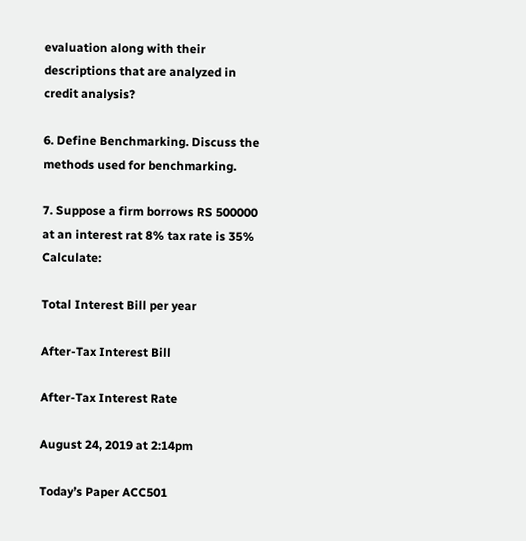evaluation along with their descriptions that are analyzed in credit analysis?

6. Define Benchmarking. Discuss the methods used for benchmarking.

7. Suppose a firm borrows RS 500000 at an interest rat 8% tax rate is 35% Calculate:

Total Interest Bill per year

After-Tax Interest Bill

After-Tax Interest Rate

August 24, 2019 at 2:14pm

Today’s Paper ACC501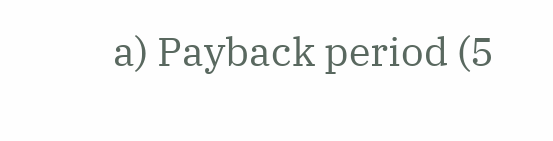a) Payback period (5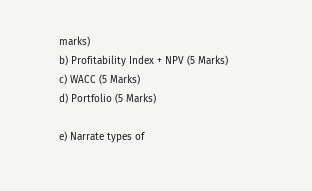marks)
b) Profitability Index + NPV (5 Marks)
c) WACC (5 Marks)
d) Portfolio (5 Marks)

e) Narrate types of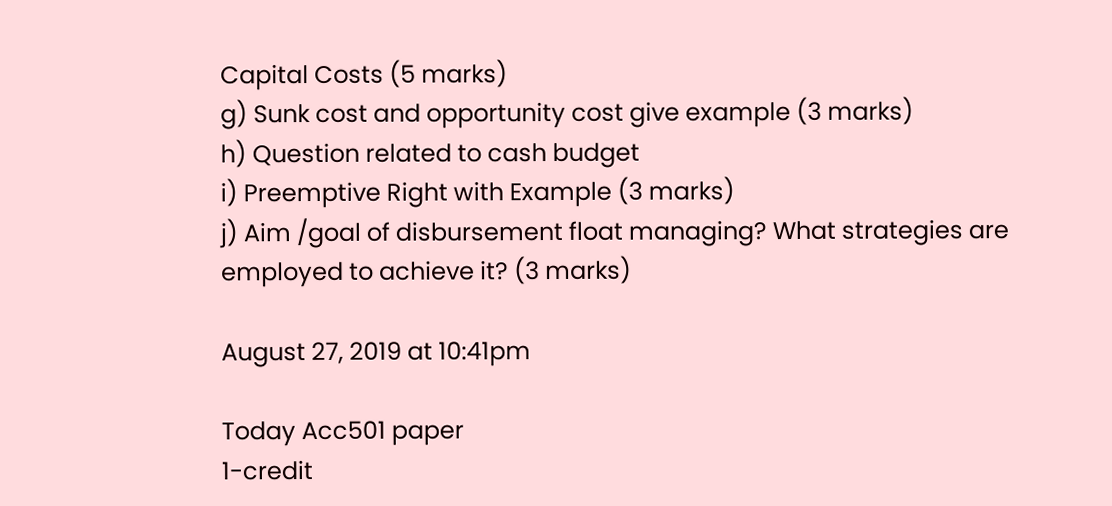Capital Costs (5 marks)
g) Sunk cost and opportunity cost give example (3 marks)
h) Question related to cash budget
i) Preemptive Right with Example (3 marks)
j) Aim /goal of disbursement float managing? What strategies are employed to achieve it? (3 marks)

August 27, 2019 at 10:41pm

Today Acc501 paper
1-credit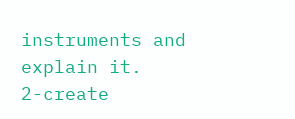instruments and explain it.
2-create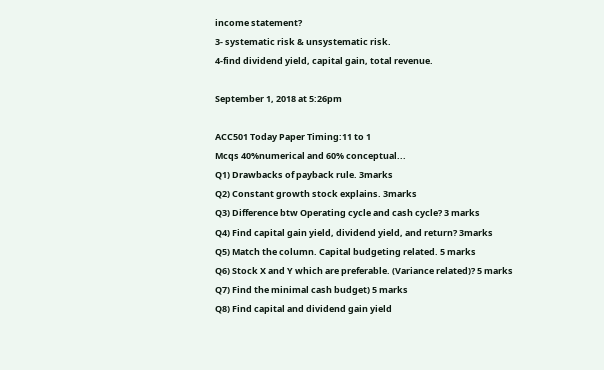income statement?
3- systematic risk & unsystematic risk.
4-find dividend yield, capital gain, total revenue.

September 1, 2018 at 5:26pm

ACC501 Today Paper Timing:11 to 1
Mcqs 40%numerical and 60% conceptual...
Q1) Drawbacks of payback rule. 3marks
Q2) Constant growth stock explains. 3marks
Q3) Difference btw Operating cycle and cash cycle? 3 marks
Q4) Find capital gain yield, dividend yield, and return? 3marks
Q5) Match the column. Capital budgeting related. 5 marks
Q6) Stock X and Y which are preferable. (Variance related)? 5 marks
Q7) Find the minimal cash budget) 5 marks
Q8) Find capital and dividend gain yield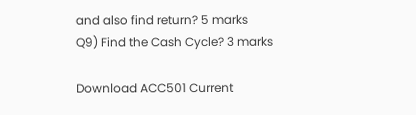and also find return? 5 marks
Q9) Find the Cash Cycle? 3 marks

Download ACC501 Current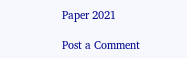Paper 2021

Post a Comment